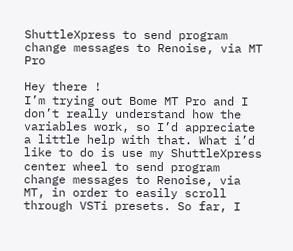ShuttleXpress to send program change messages to Renoise, via MT Pro

Hey there !
I’m trying out Bome MT Pro and I don’t really understand how the variables work, so I’d appreciate a little help with that. What i’d like to do is use my ShuttleXpress center wheel to send program change messages to Renoise, via MT, in order to easily scroll through VSTi presets. So far, I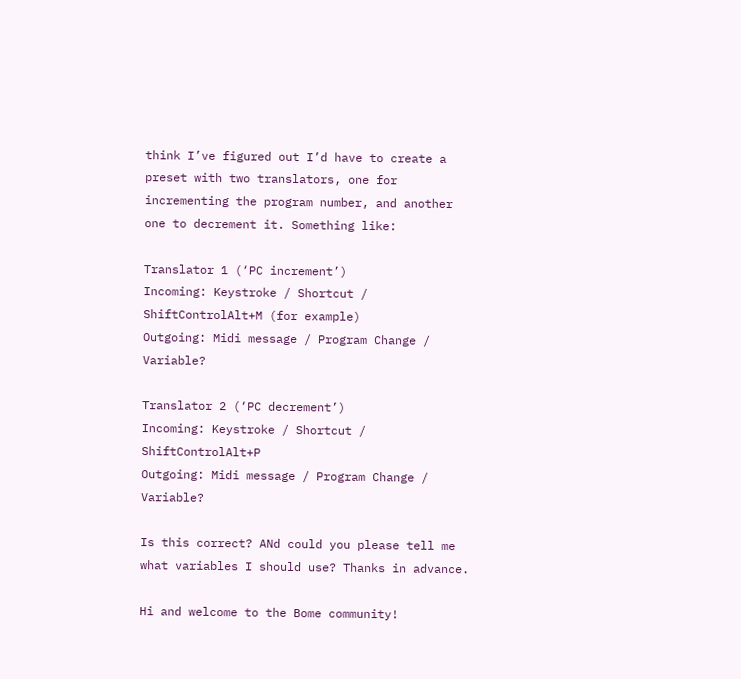think I’ve figured out I’d have to create a preset with two translators, one for incrementing the program number, and another one to decrement it. Something like:

Translator 1 (‘PC increment’)
Incoming: Keystroke / Shortcut / ShiftControlAlt+M (for example)
Outgoing: Midi message / Program Change / Variable?

Translator 2 (‘PC decrement’)
Incoming: Keystroke / Shortcut / ShiftControlAlt+P
Outgoing: Midi message / Program Change / Variable?

Is this correct? ANd could you please tell me what variables I should use? Thanks in advance.

Hi and welcome to the Bome community!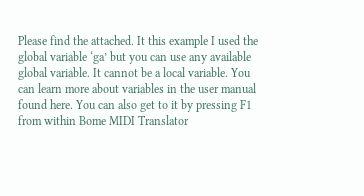Please find the attached. It this example I used the global variable ‘ga’ but you can use any available global variable. It cannot be a local variable. You can learn more about variables in the user manual found here. You can also get to it by pressing F1 from within Bome MIDI Translator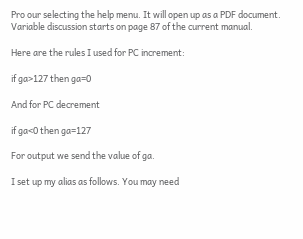Pro our selecting the help menu. It will open up as a PDF document. Variable discussion starts on page 87 of the current manual.

Here are the rules I used for PC increment:

if ga>127 then ga=0

And for PC decrement

if ga<0 then ga=127

For output we send the value of ga.

I set up my alias as follows. You may need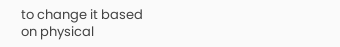to change it based on physical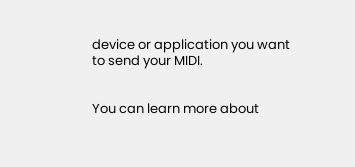device or application you want to send your MIDI.


You can learn more about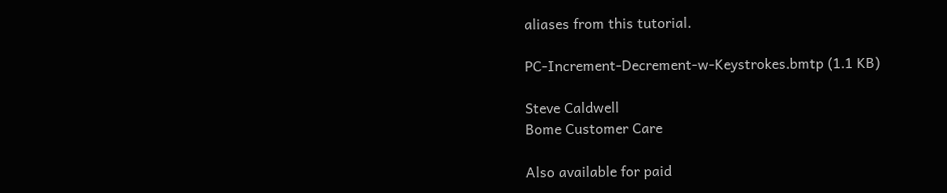aliases from this tutorial.

PC-Increment-Decrement-w-Keystrokes.bmtp (1.1 KB)

Steve Caldwell
Bome Customer Care

Also available for paid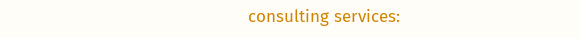consulting services: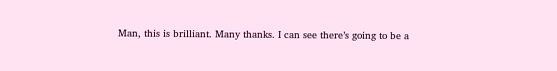Man, this is brilliant. Many thanks. I can see there’s going to be a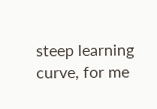steep learning curve, for me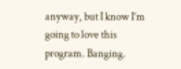anyway, but I know I’m going to love this program. Banging.